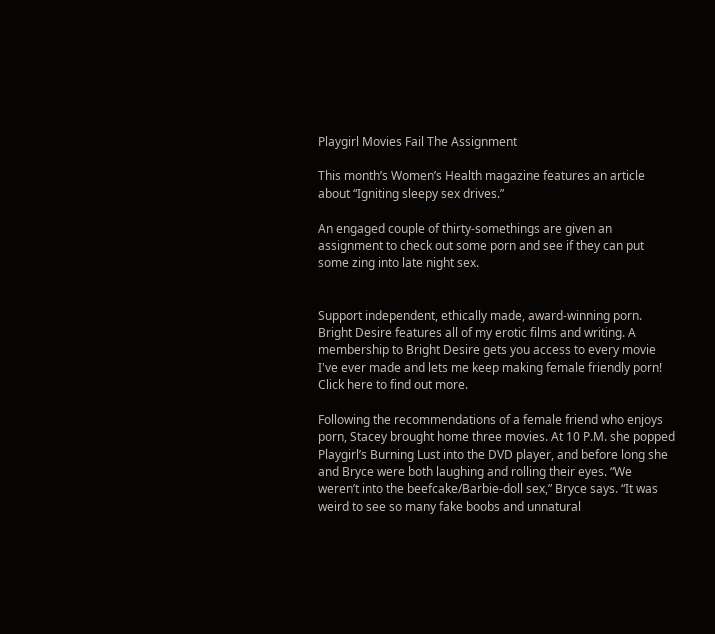Playgirl Movies Fail The Assignment

This month’s Women’s Health magazine features an article about “Igniting sleepy sex drives.”

An engaged couple of thirty-somethings are given an assignment to check out some porn and see if they can put some zing into late night sex.


Support independent, ethically made, award-winning porn. Bright Desire features all of my erotic films and writing. A membership to Bright Desire gets you access to every movie I've ever made and lets me keep making female friendly porn!
Click here to find out more.

Following the recommendations of a female friend who enjoys porn, Stacey brought home three movies. At 10 P.M. she popped Playgirl’s Burning Lust into the DVD player, and before long she and Bryce were both laughing and rolling their eyes. “We weren’t into the beefcake/Barbie-doll sex,” Bryce says. “It was weird to see so many fake boobs and unnatural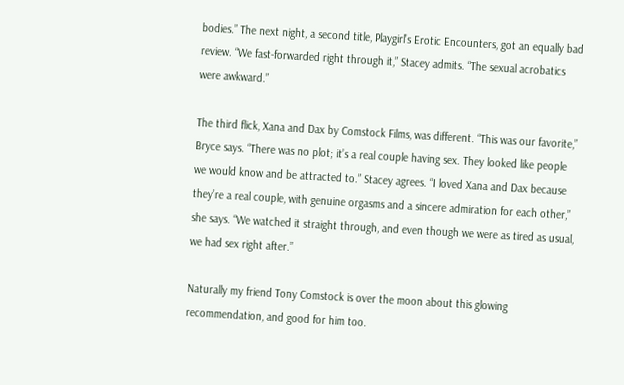bodies.” The next night, a second title, Playgirl’s Erotic Encounters, got an equally bad review. “We fast-forwarded right through it,” Stacey admits. “The sexual acrobatics were awkward.”

The third flick, Xana and Dax by Comstock Films, was different. “This was our favorite,” Bryce says. “There was no plot; it’s a real couple having sex. They looked like people we would know and be attracted to.” Stacey agrees. “I loved Xana and Dax because they’re a real couple, with genuine orgasms and a sincere admiration for each other,” she says. “We watched it straight through, and even though we were as tired as usual, we had sex right after.”

Naturally my friend Tony Comstock is over the moon about this glowing recommendation, and good for him too.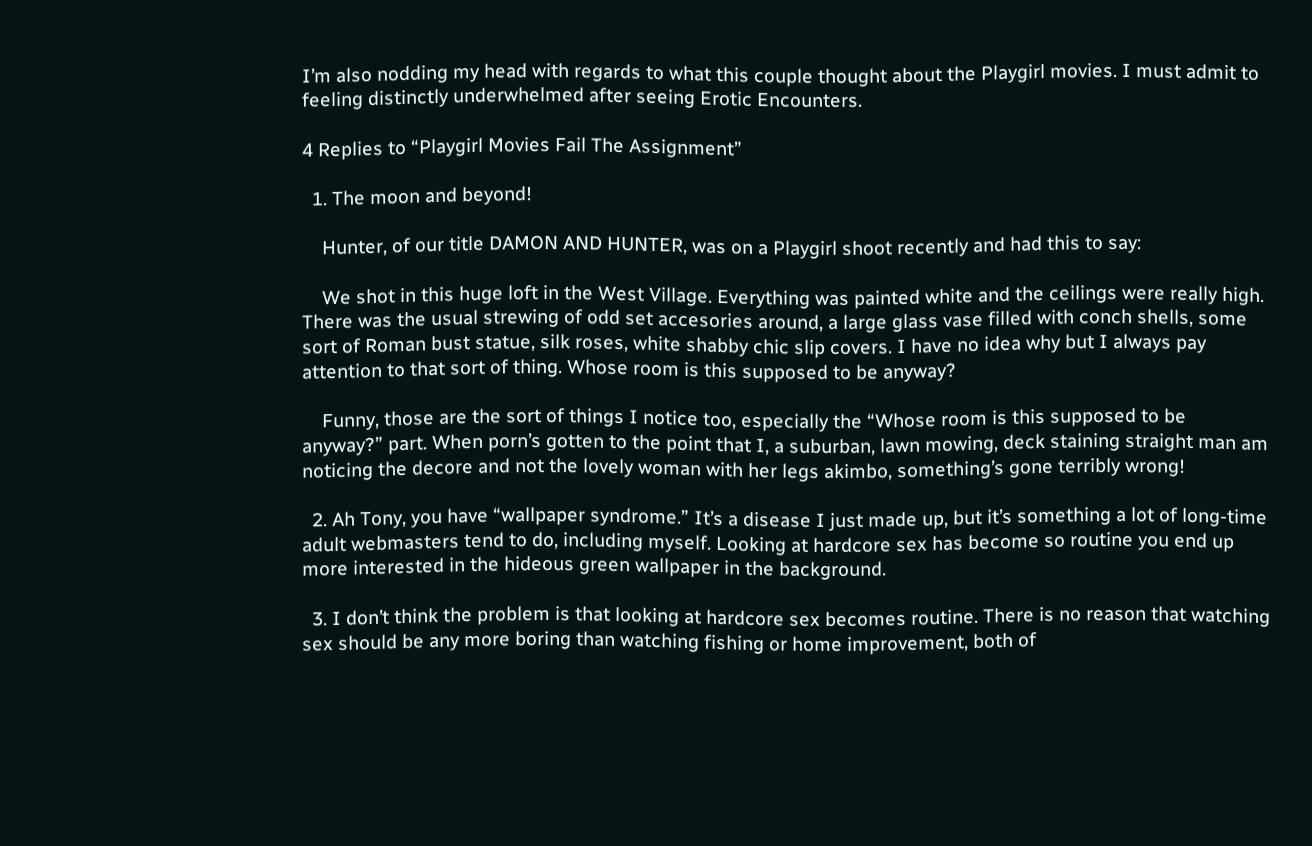I’m also nodding my head with regards to what this couple thought about the Playgirl movies. I must admit to feeling distinctly underwhelmed after seeing Erotic Encounters.

4 Replies to “Playgirl Movies Fail The Assignment”

  1. The moon and beyond!

    Hunter, of our title DAMON AND HUNTER, was on a Playgirl shoot recently and had this to say:

    We shot in this huge loft in the West Village. Everything was painted white and the ceilings were really high. There was the usual strewing of odd set accesories around, a large glass vase filled with conch shells, some sort of Roman bust statue, silk roses, white shabby chic slip covers. I have no idea why but I always pay attention to that sort of thing. Whose room is this supposed to be anyway?

    Funny, those are the sort of things I notice too, especially the “Whose room is this supposed to be anyway?” part. When porn’s gotten to the point that I, a suburban, lawn mowing, deck staining straight man am noticing the decore and not the lovely woman with her legs akimbo, something’s gone terribly wrong!

  2. Ah Tony, you have “wallpaper syndrome.” It’s a disease I just made up, but it’s something a lot of long-time adult webmasters tend to do, including myself. Looking at hardcore sex has become so routine you end up more interested in the hideous green wallpaper in the background.

  3. I don’t think the problem is that looking at hardcore sex becomes routine. There is no reason that watching sex should be any more boring than watching fishing or home improvement, both of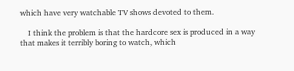which have very watchable TV shows devoted to them.

    I think the problem is that the hardcore sex is produced in a way that makes it terribly boring to watch, which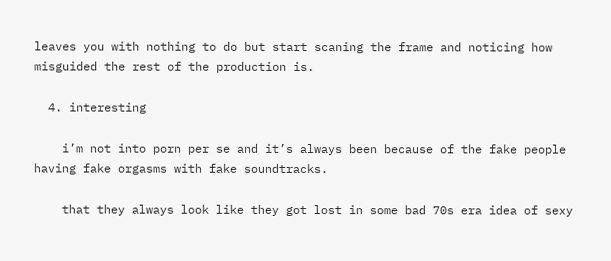leaves you with nothing to do but start scaning the frame and noticing how misguided the rest of the production is.

  4. interesting

    i’m not into porn per se and it’s always been because of the fake people having fake orgasms with fake soundtracks.

    that they always look like they got lost in some bad 70s era idea of sexy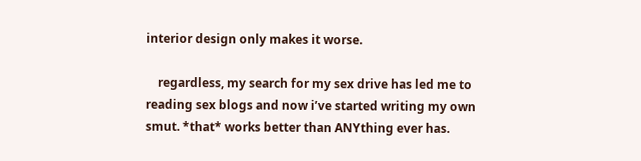interior design only makes it worse.

    regardless, my search for my sex drive has led me to reading sex blogs and now i’ve started writing my own smut. *that* works better than ANYthing ever has.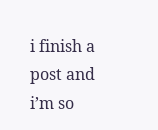i finish a post and i’m so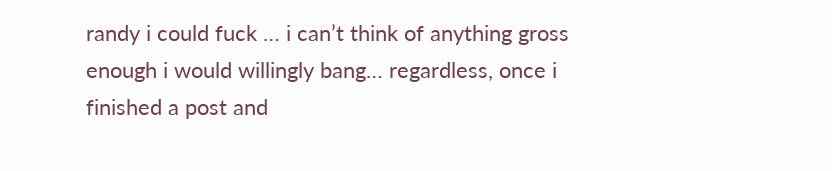randy i could fuck … i can’t think of anything gross enough i would willingly bang… regardless, once i finished a post and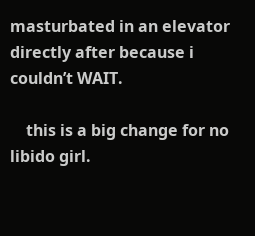masturbated in an elevator directly after because i couldn’t WAIT.

    this is a big change for no libido girl.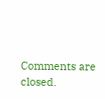Comments are closed.